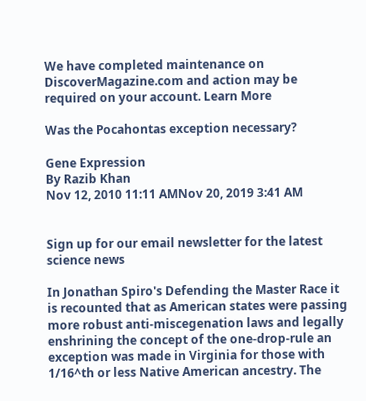We have completed maintenance on DiscoverMagazine.com and action may be required on your account. Learn More

Was the Pocahontas exception necessary?

Gene Expression
By Razib Khan
Nov 12, 2010 11:11 AMNov 20, 2019 3:41 AM


Sign up for our email newsletter for the latest science news

In Jonathan Spiro's Defending the Master Race it is recounted that as American states were passing more robust anti-miscegenation laws and legally enshrining the concept of the one-drop-rule an exception was made in Virginia for those with 1/16^th or less Native American ancestry. The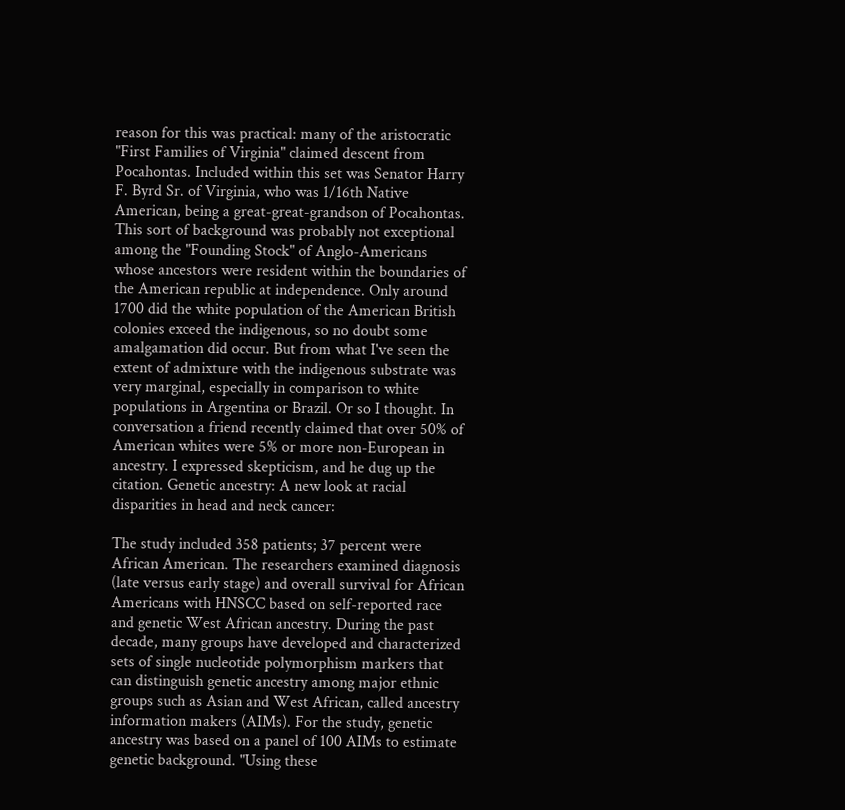reason for this was practical: many of the aristocratic "First Families of Virginia" claimed descent from Pocahontas. Included within this set was Senator Harry F. Byrd Sr. of Virginia, who was 1/16th Native American, being a great-great-grandson of Pocahontas. This sort of background was probably not exceptional among the "Founding Stock" of Anglo-Americans whose ancestors were resident within the boundaries of the American republic at independence. Only around 1700 did the white population of the American British colonies exceed the indigenous, so no doubt some amalgamation did occur. But from what I've seen the extent of admixture with the indigenous substrate was very marginal, especially in comparison to white populations in Argentina or Brazil. Or so I thought. In conversation a friend recently claimed that over 50% of American whites were 5% or more non-European in ancestry. I expressed skepticism, and he dug up the citation. Genetic ancestry: A new look at racial disparities in head and neck cancer:

The study included 358 patients; 37 percent were African American. The researchers examined diagnosis (late versus early stage) and overall survival for African Americans with HNSCC based on self-reported race and genetic West African ancestry. During the past decade, many groups have developed and characterized sets of single nucleotide polymorphism markers that can distinguish genetic ancestry among major ethnic groups such as Asian and West African, called ancestry information makers (AIMs). For the study, genetic ancestry was based on a panel of 100 AIMs to estimate genetic background. "Using these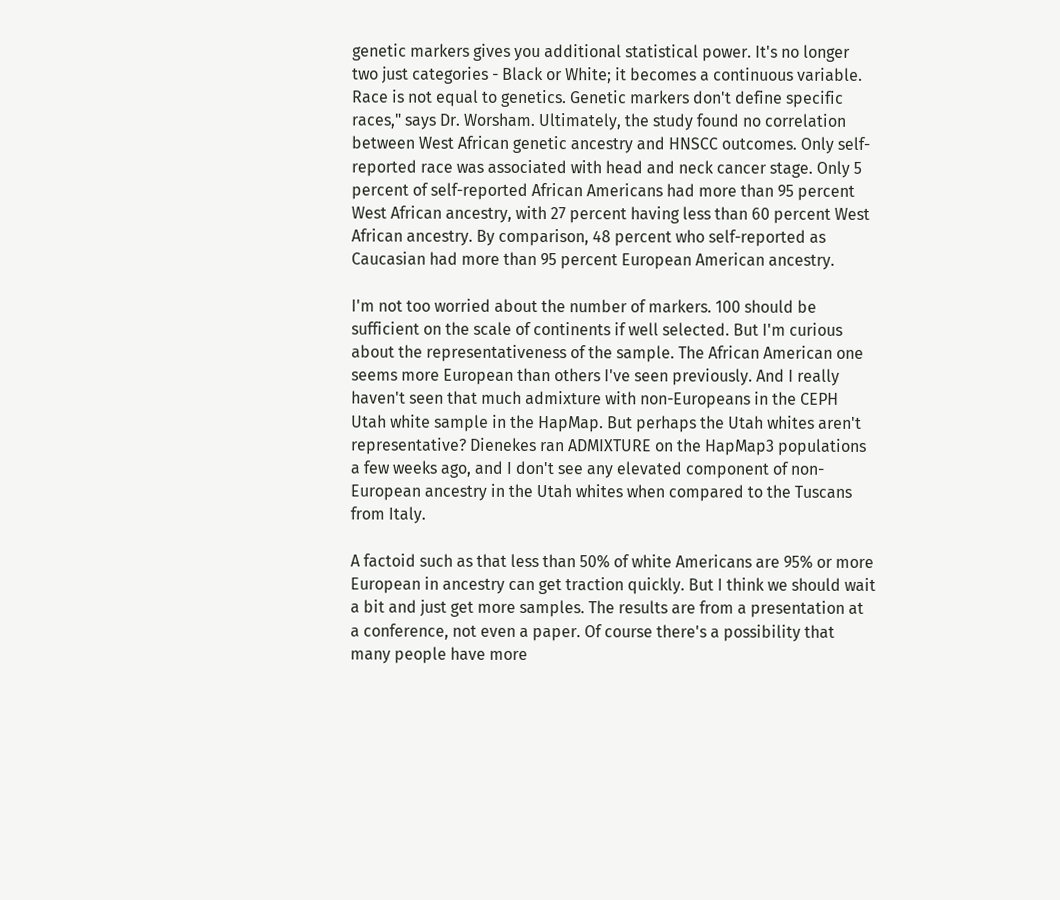genetic markers gives you additional statistical power. It's no longer two just categories - Black or White; it becomes a continuous variable. Race is not equal to genetics. Genetic markers don't define specific races," says Dr. Worsham. Ultimately, the study found no correlation between West African genetic ancestry and HNSCC outcomes. Only self-reported race was associated with head and neck cancer stage. Only 5 percent of self-reported African Americans had more than 95 percent West African ancestry, with 27 percent having less than 60 percent West African ancestry. By comparison, 48 percent who self-reported as Caucasian had more than 95 percent European American ancestry.

I'm not too worried about the number of markers. 100 should be sufficient on the scale of continents if well selected. But I'm curious about the representativeness of the sample. The African American one seems more European than others I've seen previously. And I really haven't seen that much admixture with non-Europeans in the CEPH Utah white sample in the HapMap. But perhaps the Utah whites aren't representative? Dienekes ran ADMIXTURE on the HapMap3 populations a few weeks ago, and I don't see any elevated component of non-European ancestry in the Utah whites when compared to the Tuscans from Italy.

A factoid such as that less than 50% of white Americans are 95% or more European in ancestry can get traction quickly. But I think we should wait a bit and just get more samples. The results are from a presentation at a conference, not even a paper. Of course there's a possibility that many people have more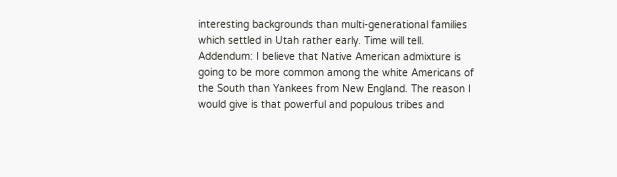interesting backgrounds than multi-generational families which settled in Utah rather early. Time will tell. Addendum: I believe that Native American admixture is going to be more common among the white Americans of the South than Yankees from New England. The reason I would give is that powerful and populous tribes and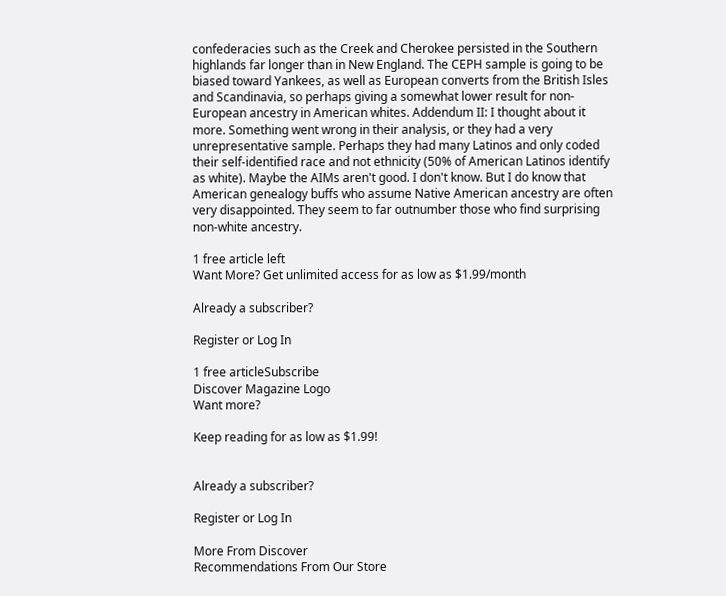confederacies such as the Creek and Cherokee persisted in the Southern highlands far longer than in New England. The CEPH sample is going to be biased toward Yankees, as well as European converts from the British Isles and Scandinavia, so perhaps giving a somewhat lower result for non-European ancestry in American whites. Addendum II: I thought about it more. Something went wrong in their analysis, or they had a very unrepresentative sample. Perhaps they had many Latinos and only coded their self-identified race and not ethnicity (50% of American Latinos identify as white). Maybe the AIMs aren't good. I don't know. But I do know that American genealogy buffs who assume Native American ancestry are often very disappointed. They seem to far outnumber those who find surprising non-white ancestry.

1 free article left
Want More? Get unlimited access for as low as $1.99/month

Already a subscriber?

Register or Log In

1 free articleSubscribe
Discover Magazine Logo
Want more?

Keep reading for as low as $1.99!


Already a subscriber?

Register or Log In

More From Discover
Recommendations From Our Store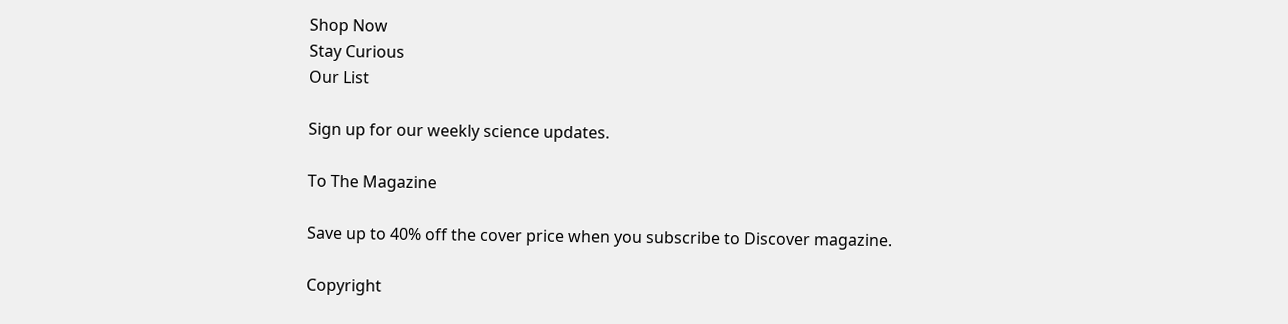Shop Now
Stay Curious
Our List

Sign up for our weekly science updates.

To The Magazine

Save up to 40% off the cover price when you subscribe to Discover magazine.

Copyright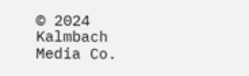© 2024 Kalmbach Media Co.